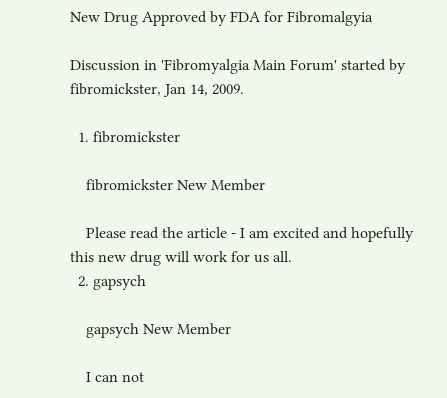New Drug Approved by FDA for Fibromalgyia

Discussion in 'Fibromyalgia Main Forum' started by fibromickster, Jan 14, 2009.

  1. fibromickster

    fibromickster New Member

    Please read the article - I am excited and hopefully this new drug will work for us all.
  2. gapsych

    gapsych New Member

    I can not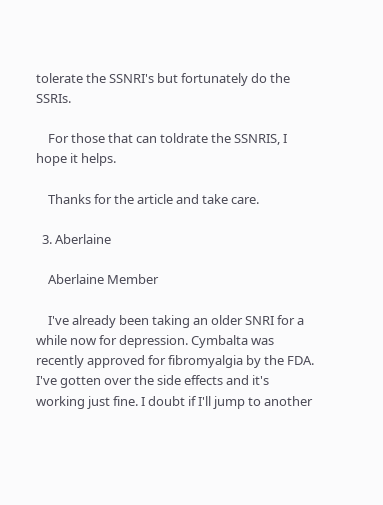tolerate the SSNRI's but fortunately do the SSRIs.

    For those that can toldrate the SSNRIS, I hope it helps.

    Thanks for the article and take care.

  3. Aberlaine

    Aberlaine Member

    I've already been taking an older SNRI for a while now for depression. Cymbalta was recently approved for fibromyalgia by the FDA. I've gotten over the side effects and it's working just fine. I doubt if I'll jump to another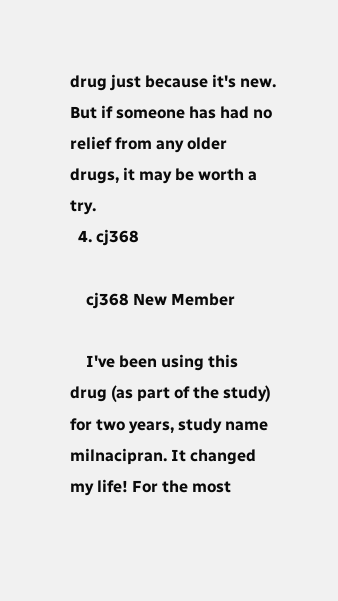drug just because it's new. But if someone has had no relief from any older drugs, it may be worth a try.
  4. cj368

    cj368 New Member

    I've been using this drug (as part of the study) for two years, study name milnacipran. It changed my life! For the most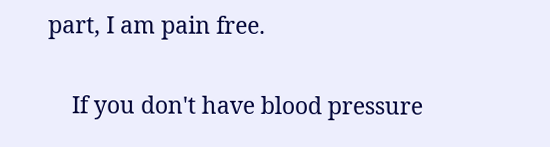part, I am pain free.

    If you don't have blood pressure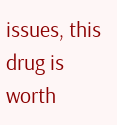issues, this drug is worth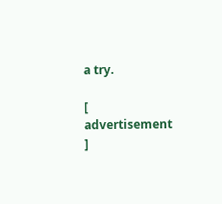a try.

[ advertisement ]